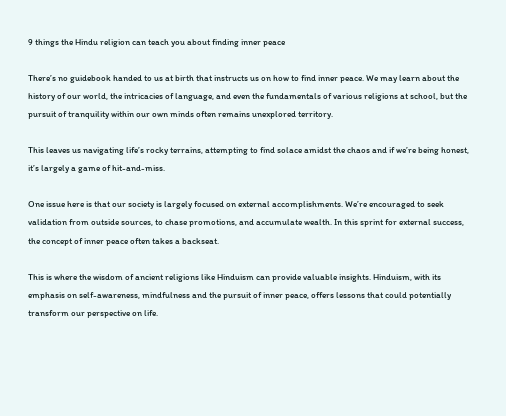9 things the Hindu religion can teach you about finding inner peace

There’s no guidebook handed to us at birth that instructs us on how to find inner peace. We may learn about the history of our world, the intricacies of language, and even the fundamentals of various religions at school, but the pursuit of tranquility within our own minds often remains unexplored territory.

This leaves us navigating life’s rocky terrains, attempting to find solace amidst the chaos and if we’re being honest, it’s largely a game of hit-and-miss.

One issue here is that our society is largely focused on external accomplishments. We’re encouraged to seek validation from outside sources, to chase promotions, and accumulate wealth. In this sprint for external success, the concept of inner peace often takes a backseat.

This is where the wisdom of ancient religions like Hinduism can provide valuable insights. Hinduism, with its emphasis on self-awareness, mindfulness and the pursuit of inner peace, offers lessons that could potentially transform our perspective on life.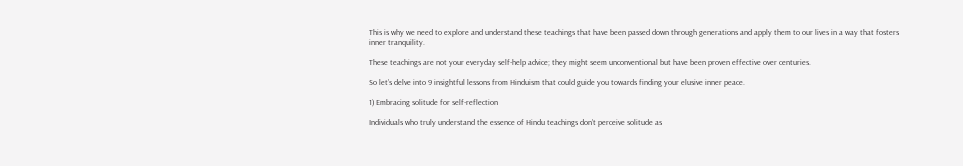This is why we need to explore and understand these teachings that have been passed down through generations and apply them to our lives in a way that fosters inner tranquility.

These teachings are not your everyday self-help advice; they might seem unconventional but have been proven effective over centuries.

So let’s delve into 9 insightful lessons from Hinduism that could guide you towards finding your elusive inner peace.

1) Embracing solitude for self-reflection

Individuals who truly understand the essence of Hindu teachings don’t perceive solitude as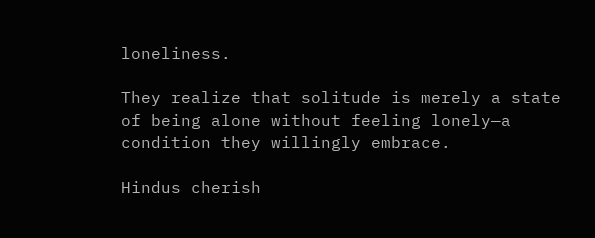loneliness.

They realize that solitude is merely a state of being alone without feeling lonely—a condition they willingly embrace.

Hindus cherish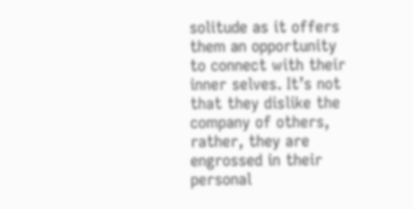solitude as it offers them an opportunity to connect with their inner selves. It’s not that they dislike the company of others, rather, they are engrossed in their personal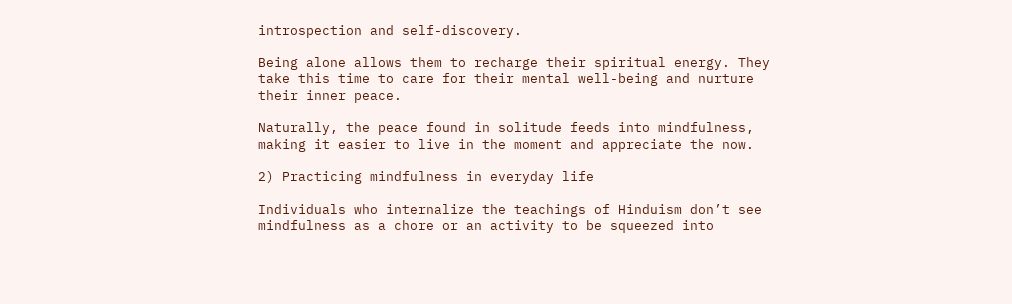introspection and self-discovery.

Being alone allows them to recharge their spiritual energy. They take this time to care for their mental well-being and nurture their inner peace.

Naturally, the peace found in solitude feeds into mindfulness, making it easier to live in the moment and appreciate the now.

2) Practicing mindfulness in everyday life

Individuals who internalize the teachings of Hinduism don’t see mindfulness as a chore or an activity to be squeezed into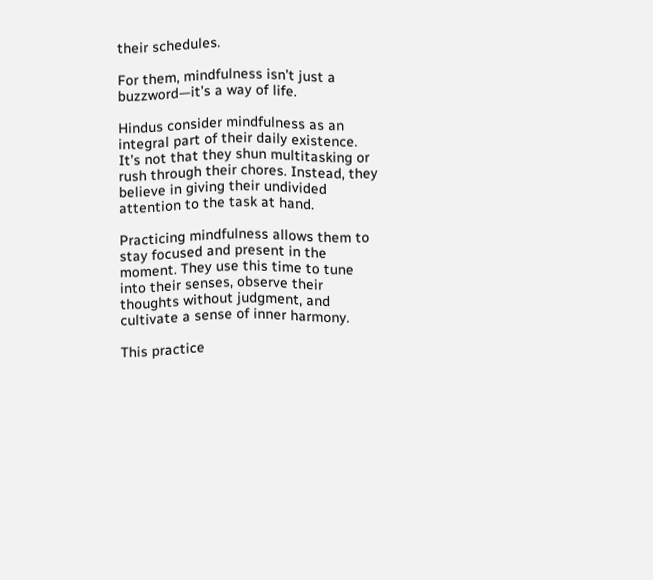their schedules.

For them, mindfulness isn’t just a buzzword—it’s a way of life.

Hindus consider mindfulness as an integral part of their daily existence. It’s not that they shun multitasking or rush through their chores. Instead, they believe in giving their undivided attention to the task at hand.

Practicing mindfulness allows them to stay focused and present in the moment. They use this time to tune into their senses, observe their thoughts without judgment, and cultivate a sense of inner harmony.

This practice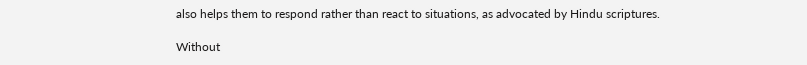also helps them to respond rather than react to situations, as advocated by Hindu scriptures.

Without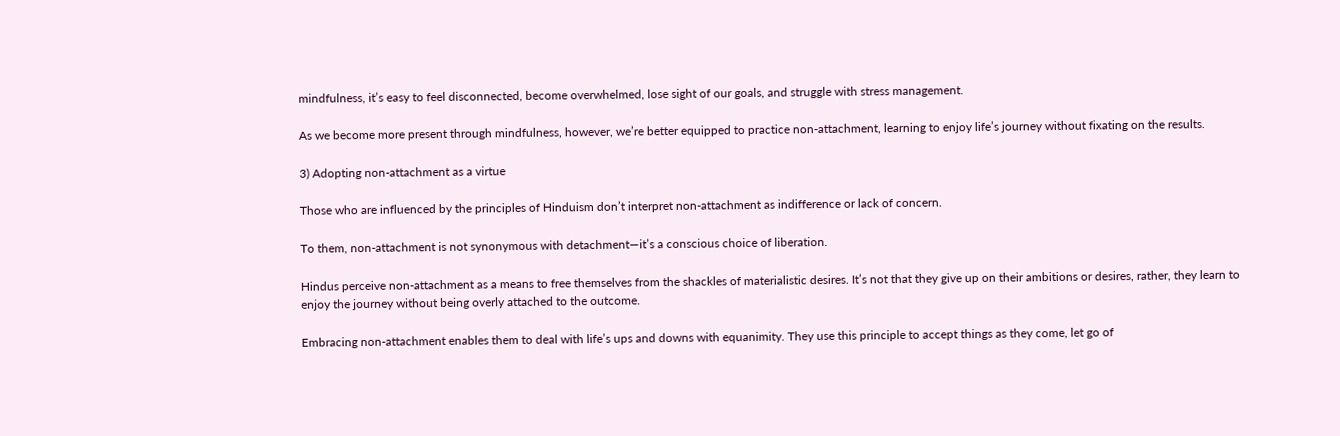mindfulness, it’s easy to feel disconnected, become overwhelmed, lose sight of our goals, and struggle with stress management.

As we become more present through mindfulness, however, we’re better equipped to practice non-attachment, learning to enjoy life’s journey without fixating on the results.

3) Adopting non-attachment as a virtue

Those who are influenced by the principles of Hinduism don’t interpret non-attachment as indifference or lack of concern.

To them, non-attachment is not synonymous with detachment—it’s a conscious choice of liberation.

Hindus perceive non-attachment as a means to free themselves from the shackles of materialistic desires. It’s not that they give up on their ambitions or desires, rather, they learn to enjoy the journey without being overly attached to the outcome.

Embracing non-attachment enables them to deal with life’s ups and downs with equanimity. They use this principle to accept things as they come, let go of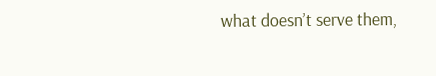what doesn’t serve them,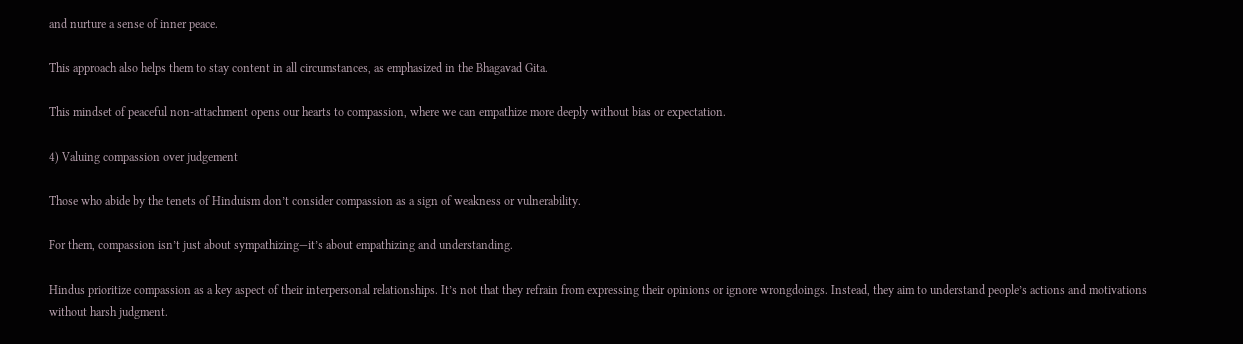and nurture a sense of inner peace.

This approach also helps them to stay content in all circumstances, as emphasized in the Bhagavad Gita.

This mindset of peaceful non-attachment opens our hearts to compassion, where we can empathize more deeply without bias or expectation.

4) Valuing compassion over judgement

Those who abide by the tenets of Hinduism don’t consider compassion as a sign of weakness or vulnerability.

For them, compassion isn’t just about sympathizing—it’s about empathizing and understanding.

Hindus prioritize compassion as a key aspect of their interpersonal relationships. It’s not that they refrain from expressing their opinions or ignore wrongdoings. Instead, they aim to understand people’s actions and motivations without harsh judgment.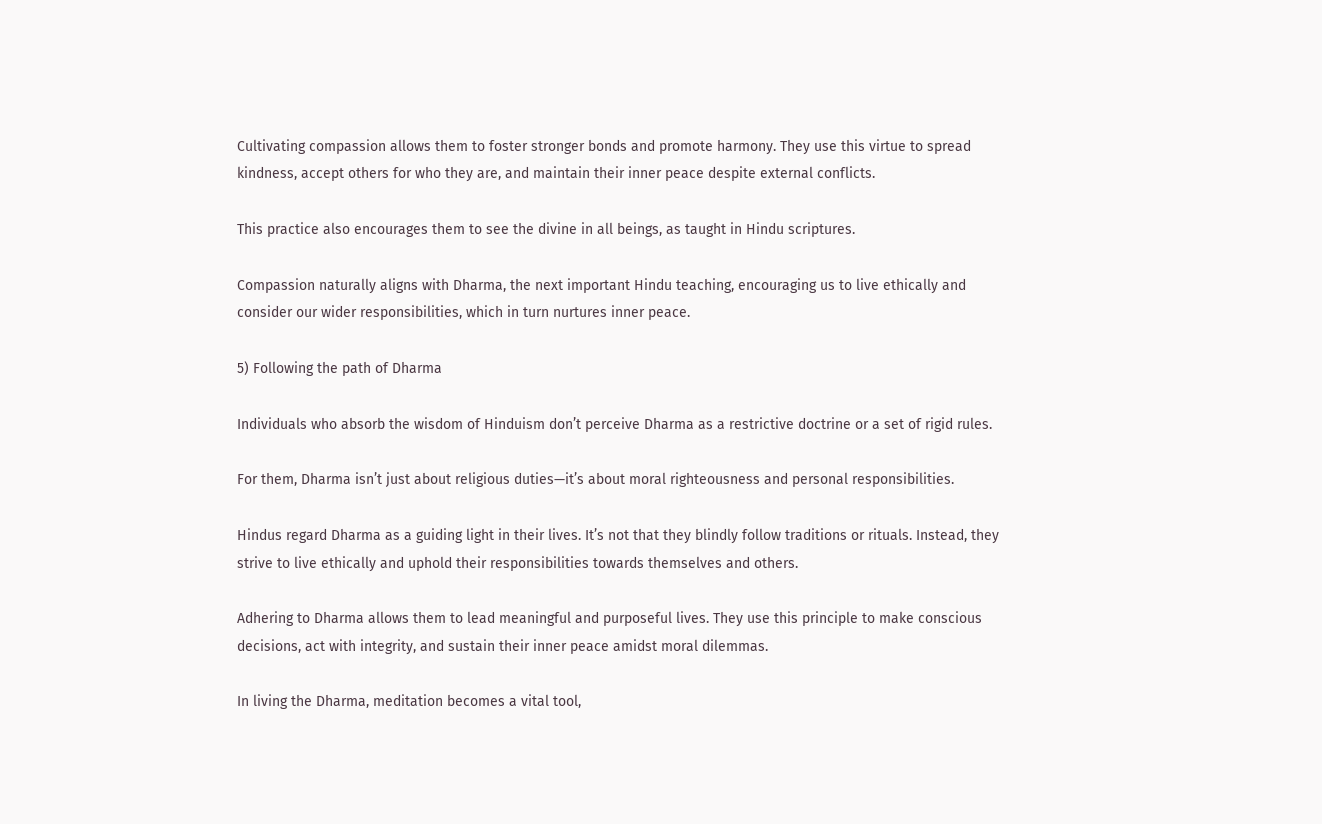Cultivating compassion allows them to foster stronger bonds and promote harmony. They use this virtue to spread kindness, accept others for who they are, and maintain their inner peace despite external conflicts.

This practice also encourages them to see the divine in all beings, as taught in Hindu scriptures.

Compassion naturally aligns with Dharma, the next important Hindu teaching, encouraging us to live ethically and consider our wider responsibilities, which in turn nurtures inner peace.

5) Following the path of Dharma

Individuals who absorb the wisdom of Hinduism don’t perceive Dharma as a restrictive doctrine or a set of rigid rules.

For them, Dharma isn’t just about religious duties—it’s about moral righteousness and personal responsibilities.

Hindus regard Dharma as a guiding light in their lives. It’s not that they blindly follow traditions or rituals. Instead, they strive to live ethically and uphold their responsibilities towards themselves and others.

Adhering to Dharma allows them to lead meaningful and purposeful lives. They use this principle to make conscious decisions, act with integrity, and sustain their inner peace amidst moral dilemmas.

In living the Dharma, meditation becomes a vital tool,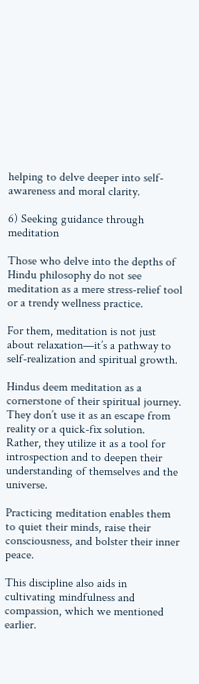helping to delve deeper into self-awareness and moral clarity.

6) Seeking guidance through meditation

Those who delve into the depths of Hindu philosophy do not see meditation as a mere stress-relief tool or a trendy wellness practice.

For them, meditation is not just about relaxation—it’s a pathway to self-realization and spiritual growth.

Hindus deem meditation as a cornerstone of their spiritual journey. They don’t use it as an escape from reality or a quick-fix solution. Rather, they utilize it as a tool for introspection and to deepen their understanding of themselves and the universe.

Practicing meditation enables them to quiet their minds, raise their consciousness, and bolster their inner peace.

This discipline also aids in cultivating mindfulness and compassion, which we mentioned earlier.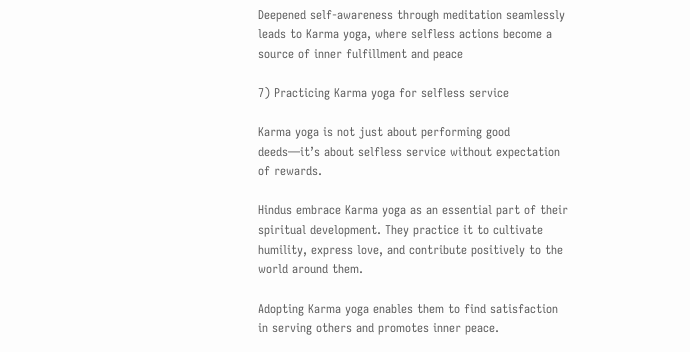Deepened self-awareness through meditation seamlessly leads to Karma yoga, where selfless actions become a source of inner fulfillment and peace

7) Practicing Karma yoga for selfless service

Karma yoga is not just about performing good deeds—it’s about selfless service without expectation of rewards.

Hindus embrace Karma yoga as an essential part of their spiritual development. They practice it to cultivate humility, express love, and contribute positively to the world around them.

Adopting Karma yoga enables them to find satisfaction in serving others and promotes inner peace.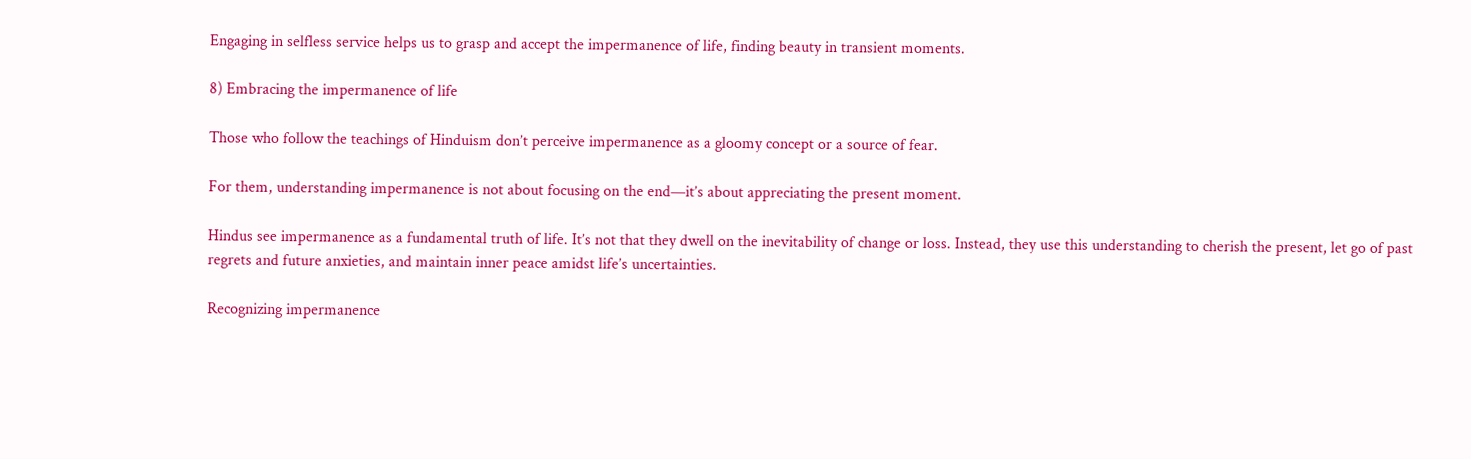Engaging in selfless service helps us to grasp and accept the impermanence of life, finding beauty in transient moments.

8) Embracing the impermanence of life

Those who follow the teachings of Hinduism don’t perceive impermanence as a gloomy concept or a source of fear.

For them, understanding impermanence is not about focusing on the end—it’s about appreciating the present moment.

Hindus see impermanence as a fundamental truth of life. It’s not that they dwell on the inevitability of change or loss. Instead, they use this understanding to cherish the present, let go of past regrets and future anxieties, and maintain inner peace amidst life’s uncertainties.

Recognizing impermanence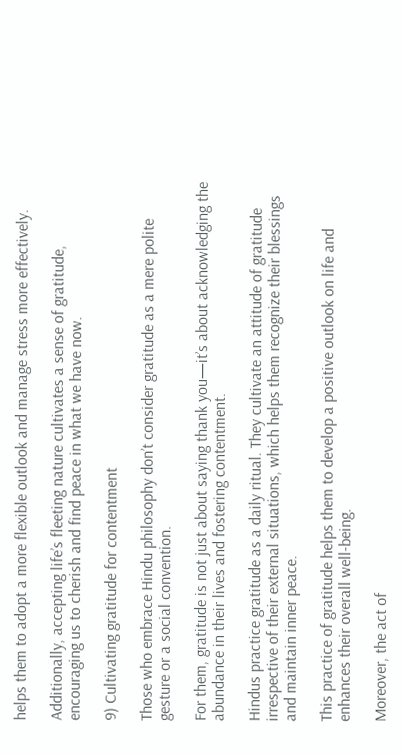helps them to adopt a more flexible outlook and manage stress more effectively.

Additionally, accepting life’s fleeting nature cultivates a sense of gratitude, encouraging us to cherish and find peace in what we have now.

9) Cultivating gratitude for contentment

Those who embrace Hindu philosophy don’t consider gratitude as a mere polite gesture or a social convention.

For them, gratitude is not just about saying thank you—it’s about acknowledging the abundance in their lives and fostering contentment.

Hindus practice gratitude as a daily ritual. They cultivate an attitude of gratitude irrespective of their external situations, which helps them recognize their blessings and maintain inner peace.

This practice of gratitude helps them to develop a positive outlook on life and enhances their overall well-being.

Moreover, the act of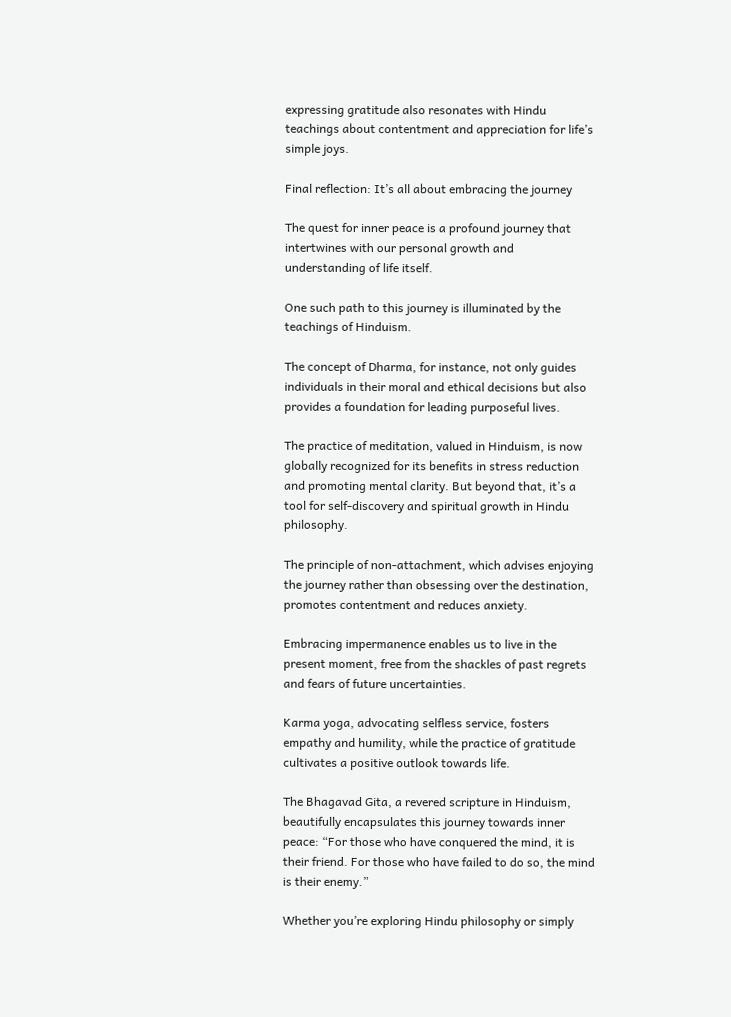expressing gratitude also resonates with Hindu teachings about contentment and appreciation for life’s simple joys.

Final reflection: It’s all about embracing the journey

The quest for inner peace is a profound journey that intertwines with our personal growth and understanding of life itself.

One such path to this journey is illuminated by the teachings of Hinduism.

The concept of Dharma, for instance, not only guides individuals in their moral and ethical decisions but also provides a foundation for leading purposeful lives.

The practice of meditation, valued in Hinduism, is now globally recognized for its benefits in stress reduction and promoting mental clarity. But beyond that, it’s a tool for self-discovery and spiritual growth in Hindu philosophy.

The principle of non-attachment, which advises enjoying the journey rather than obsessing over the destination, promotes contentment and reduces anxiety.

Embracing impermanence enables us to live in the present moment, free from the shackles of past regrets and fears of future uncertainties.

Karma yoga, advocating selfless service, fosters empathy and humility, while the practice of gratitude cultivates a positive outlook towards life.

The Bhagavad Gita, a revered scripture in Hinduism, beautifully encapsulates this journey towards inner peace: “For those who have conquered the mind, it is their friend. For those who have failed to do so, the mind is their enemy.”

Whether you’re exploring Hindu philosophy or simply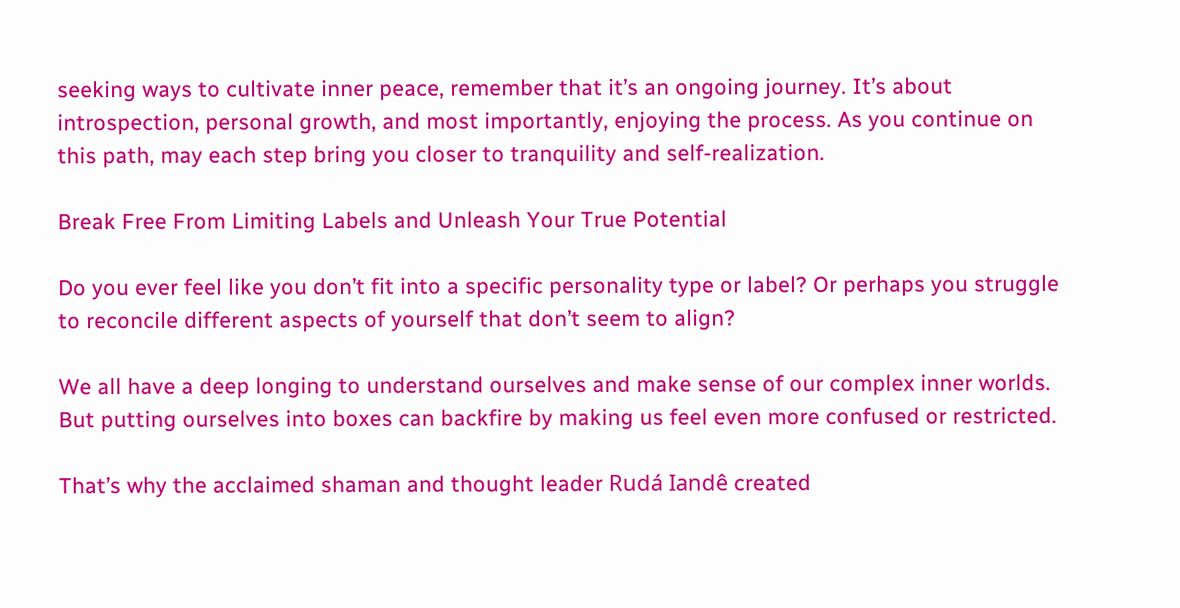seeking ways to cultivate inner peace, remember that it’s an ongoing journey. It’s about introspection, personal growth, and most importantly, enjoying the process. As you continue on this path, may each step bring you closer to tranquility and self-realization.

Break Free From Limiting Labels and Unleash Your True Potential

Do you ever feel like you don’t fit into a specific personality type or label? Or perhaps you struggle to reconcile different aspects of yourself that don’t seem to align?

We all have a deep longing to understand ourselves and make sense of our complex inner worlds. But putting ourselves into boxes can backfire by making us feel even more confused or restricted.

That’s why the acclaimed shaman and thought leader Rudá Iandê created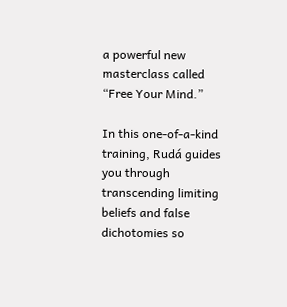a powerful new masterclass called “Free Your Mind.”

In this one-of-a-kind training, Rudá guides you through transcending limiting beliefs and false dichotomies so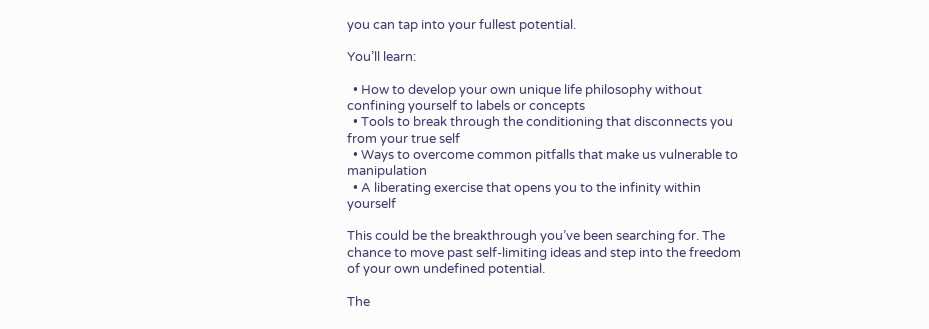you can tap into your fullest potential.

You’ll learn:

  • How to develop your own unique life philosophy without confining yourself to labels or concepts
  • Tools to break through the conditioning that disconnects you from your true self
  • Ways to overcome common pitfalls that make us vulnerable to manipulation
  • A liberating exercise that opens you to the infinity within yourself

This could be the breakthrough you’ve been searching for. The chance to move past self-limiting ideas and step into the freedom of your own undefined potential.

The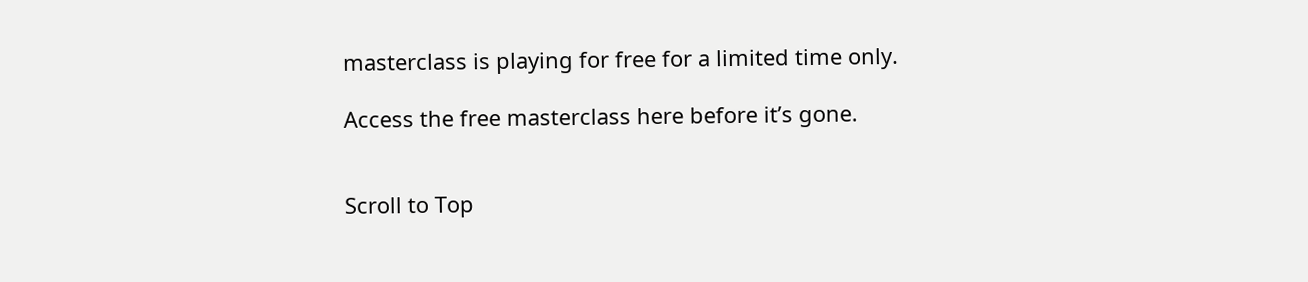masterclass is playing for free for a limited time only.

Access the free masterclass here before it’s gone.


Scroll to Top